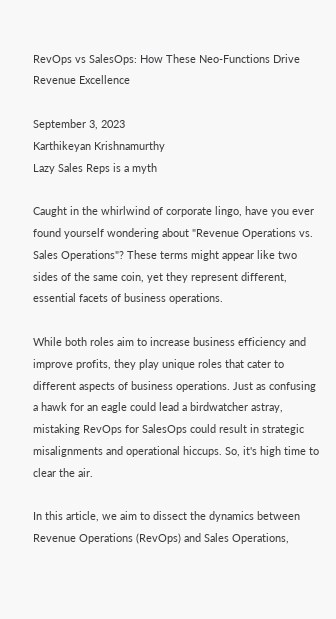RevOps vs SalesOps: How These Neo-Functions Drive Revenue Excellence

September 3, 2023
Karthikeyan Krishnamurthy
Lazy Sales Reps is a myth

Caught in the whirlwind of corporate lingo, have you ever found yourself wondering about "Revenue Operations vs. Sales Operations"? These terms might appear like two sides of the same coin, yet they represent different, essential facets of business operations.

While both roles aim to increase business efficiency and improve profits, they play unique roles that cater to different aspects of business operations. Just as confusing a hawk for an eagle could lead a birdwatcher astray, mistaking RevOps for SalesOps could result in strategic misalignments and operational hiccups. So, it's high time to clear the air.

In this article, we aim to dissect the dynamics between Revenue Operations (RevOps) and Sales Operations,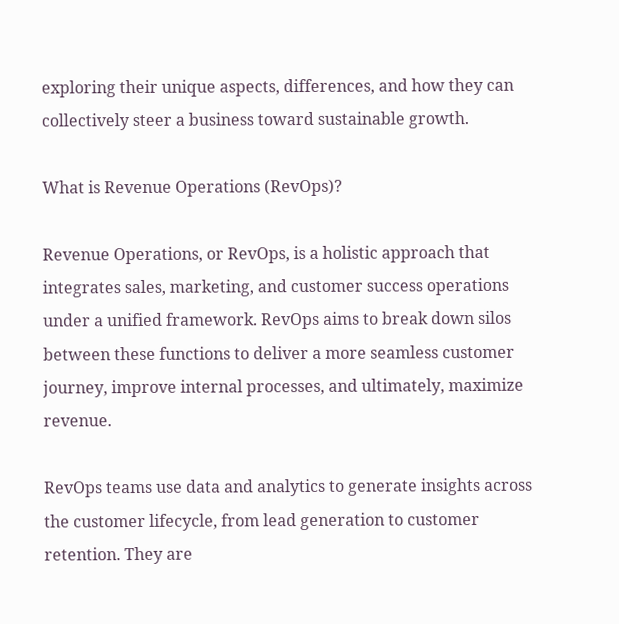exploring their unique aspects, differences, and how they can collectively steer a business toward sustainable growth.

What is Revenue Operations (RevOps)?

Revenue Operations, or RevOps, is a holistic approach that integrates sales, marketing, and customer success operations under a unified framework. RevOps aims to break down silos between these functions to deliver a more seamless customer journey, improve internal processes, and ultimately, maximize revenue.

RevOps teams use data and analytics to generate insights across the customer lifecycle, from lead generation to customer retention. They are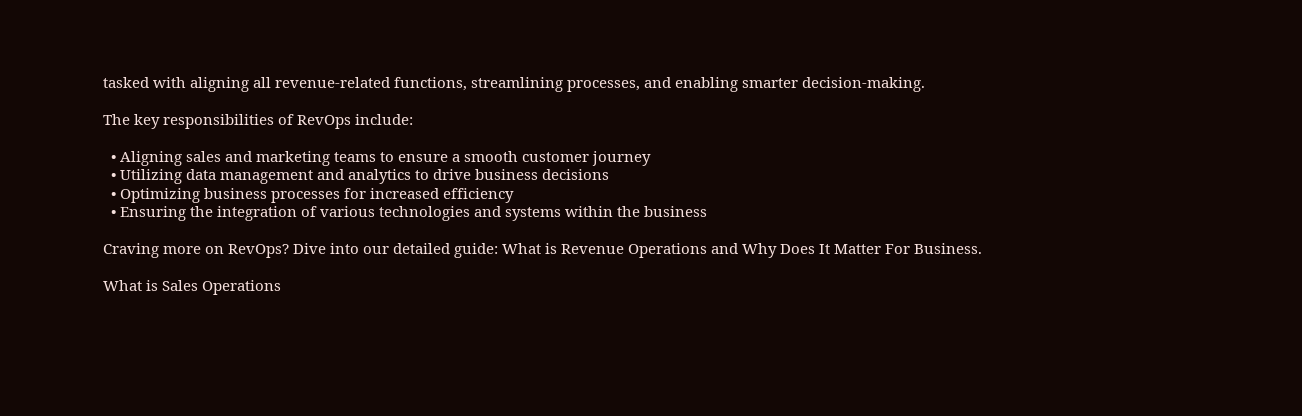tasked with aligning all revenue-related functions, streamlining processes, and enabling smarter decision-making.

The key responsibilities of RevOps include:

  • Aligning sales and marketing teams to ensure a smooth customer journey
  • Utilizing data management and analytics to drive business decisions
  • Optimizing business processes for increased efficiency
  • Ensuring the integration of various technologies and systems within the business

Craving more on RevOps? Dive into our detailed guide: What is Revenue Operations and Why Does It Matter For Business.

What is Sales Operations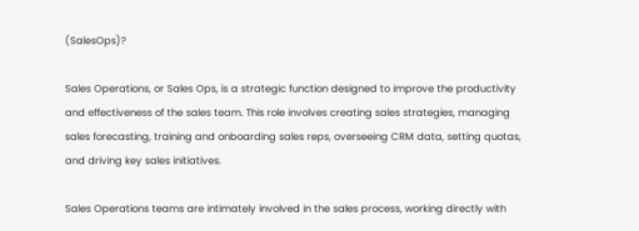(SalesOps)?

Sales Operations, or Sales Ops, is a strategic function designed to improve the productivity and effectiveness of the sales team. This role involves creating sales strategies, managing sales forecasting, training and onboarding sales reps, overseeing CRM data, setting quotas, and driving key sales initiatives.

Sales Operations teams are intimately involved in the sales process, working directly with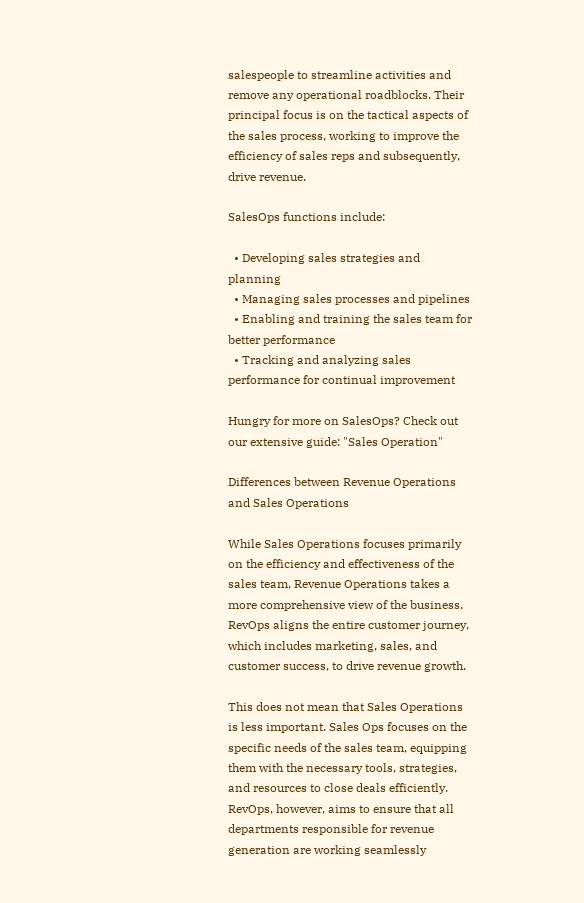salespeople to streamline activities and remove any operational roadblocks. Their principal focus is on the tactical aspects of the sales process, working to improve the efficiency of sales reps and subsequently, drive revenue.

SalesOps functions include:

  • Developing sales strategies and planning
  • Managing sales processes and pipelines
  • Enabling and training the sales team for better performance
  • Tracking and analyzing sales performance for continual improvement

Hungry for more on SalesOps? Check out our extensive guide: "Sales Operation"

Differences between Revenue Operations and Sales Operations

While Sales Operations focuses primarily on the efficiency and effectiveness of the sales team, Revenue Operations takes a more comprehensive view of the business. RevOps aligns the entire customer journey, which includes marketing, sales, and customer success, to drive revenue growth.

This does not mean that Sales Operations is less important. Sales Ops focuses on the specific needs of the sales team, equipping them with the necessary tools, strategies, and resources to close deals efficiently. RevOps, however, aims to ensure that all departments responsible for revenue generation are working seamlessly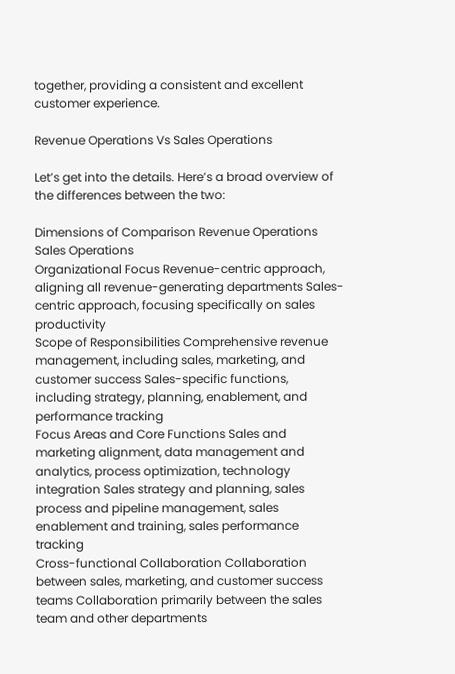together, providing a consistent and excellent customer experience.

Revenue Operations Vs Sales Operations

Let’s get into the details. Here’s a broad overview of the differences between the two:

Dimensions of Comparison Revenue Operations Sales Operations
Organizational Focus Revenue-centric approach, aligning all revenue-generating departments Sales-centric approach, focusing specifically on sales productivity
Scope of Responsibilities Comprehensive revenue management, including sales, marketing, and customer success Sales-specific functions, including strategy, planning, enablement, and performance tracking
Focus Areas and Core Functions Sales and marketing alignment, data management and analytics, process optimization, technology integration Sales strategy and planning, sales process and pipeline management, sales enablement and training, sales performance tracking
Cross-functional Collaboration Collaboration between sales, marketing, and customer success teams Collaboration primarily between the sales team and other departments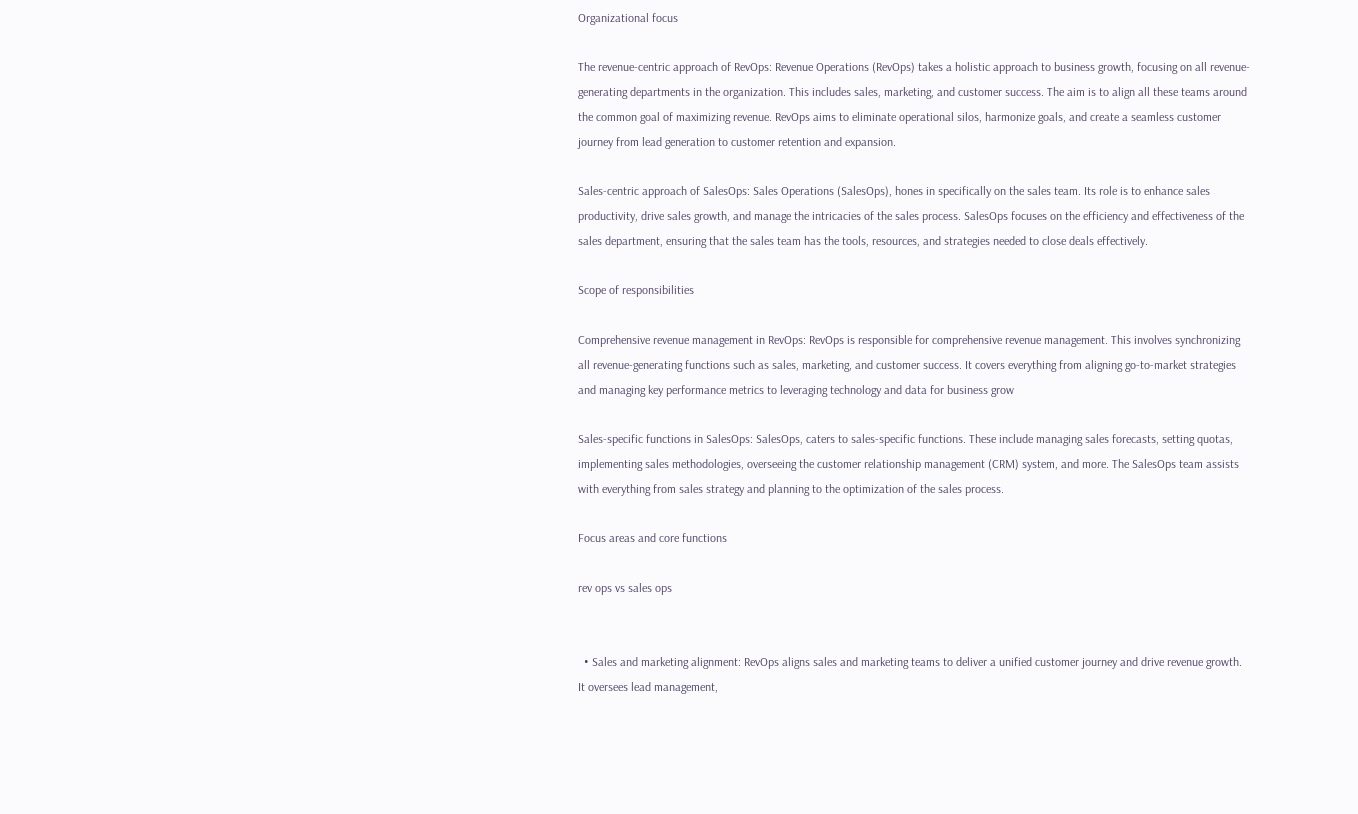Organizational focus

The revenue-centric approach of RevOps: Revenue Operations (RevOps) takes a holistic approach to business growth, focusing on all revenue-generating departments in the organization. This includes sales, marketing, and customer success. The aim is to align all these teams around the common goal of maximizing revenue. RevOps aims to eliminate operational silos, harmonize goals, and create a seamless customer journey from lead generation to customer retention and expansion.

Sales-centric approach of SalesOps: Sales Operations (SalesOps), hones in specifically on the sales team. Its role is to enhance sales productivity, drive sales growth, and manage the intricacies of the sales process. SalesOps focuses on the efficiency and effectiveness of the sales department, ensuring that the sales team has the tools, resources, and strategies needed to close deals effectively.

Scope of responsibilities

Comprehensive revenue management in RevOps: RevOps is responsible for comprehensive revenue management. This involves synchronizing all revenue-generating functions such as sales, marketing, and customer success. It covers everything from aligning go-to-market strategies and managing key performance metrics to leveraging technology and data for business grow

Sales-specific functions in SalesOps: SalesOps, caters to sales-specific functions. These include managing sales forecasts, setting quotas, implementing sales methodologies, overseeing the customer relationship management (CRM) system, and more. The SalesOps team assists with everything from sales strategy and planning to the optimization of the sales process.

Focus areas and core functions

rev ops vs sales ops


  • Sales and marketing alignment: RevOps aligns sales and marketing teams to deliver a unified customer journey and drive revenue growth. It oversees lead management,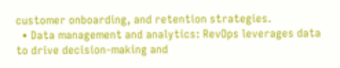customer onboarding, and retention strategies.
  • Data management and analytics: RevOps leverages data to drive decision-making and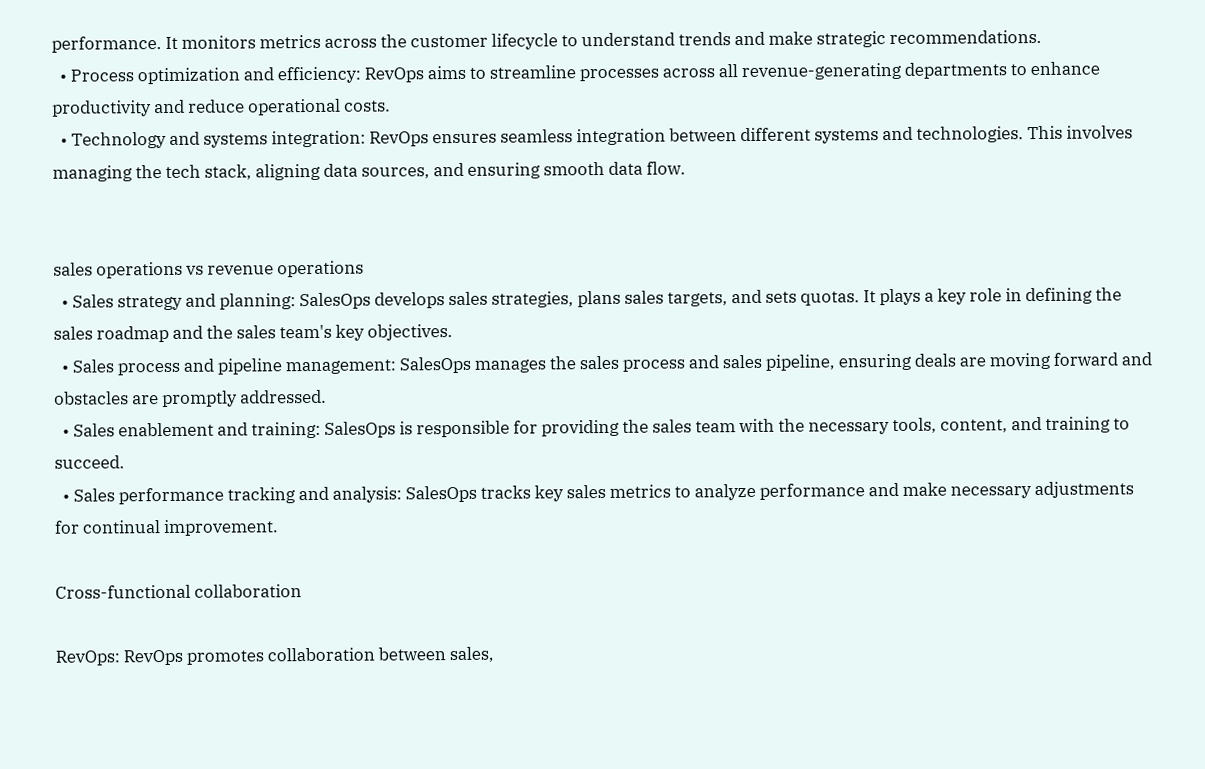performance. It monitors metrics across the customer lifecycle to understand trends and make strategic recommendations.
  • Process optimization and efficiency: RevOps aims to streamline processes across all revenue-generating departments to enhance productivity and reduce operational costs.
  • Technology and systems integration: RevOps ensures seamless integration between different systems and technologies. This involves managing the tech stack, aligning data sources, and ensuring smooth data flow.


sales operations vs revenue operations
  • Sales strategy and planning: SalesOps develops sales strategies, plans sales targets, and sets quotas. It plays a key role in defining the sales roadmap and the sales team's key objectives.
  • Sales process and pipeline management: SalesOps manages the sales process and sales pipeline, ensuring deals are moving forward and obstacles are promptly addressed.
  • Sales enablement and training: SalesOps is responsible for providing the sales team with the necessary tools, content, and training to succeed.
  • Sales performance tracking and analysis: SalesOps tracks key sales metrics to analyze performance and make necessary adjustments for continual improvement.

Cross-functional collaboration

RevOps: RevOps promotes collaboration between sales,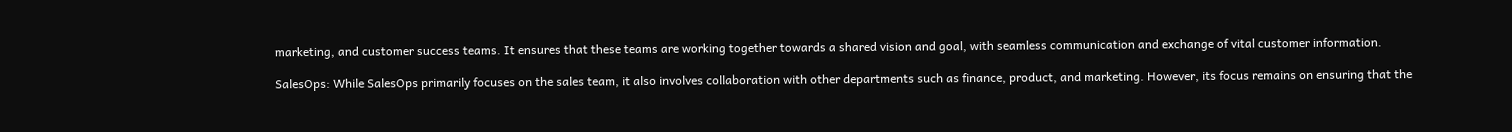marketing, and customer success teams. It ensures that these teams are working together towards a shared vision and goal, with seamless communication and exchange of vital customer information.

SalesOps: While SalesOps primarily focuses on the sales team, it also involves collaboration with other departments such as finance, product, and marketing. However, its focus remains on ensuring that the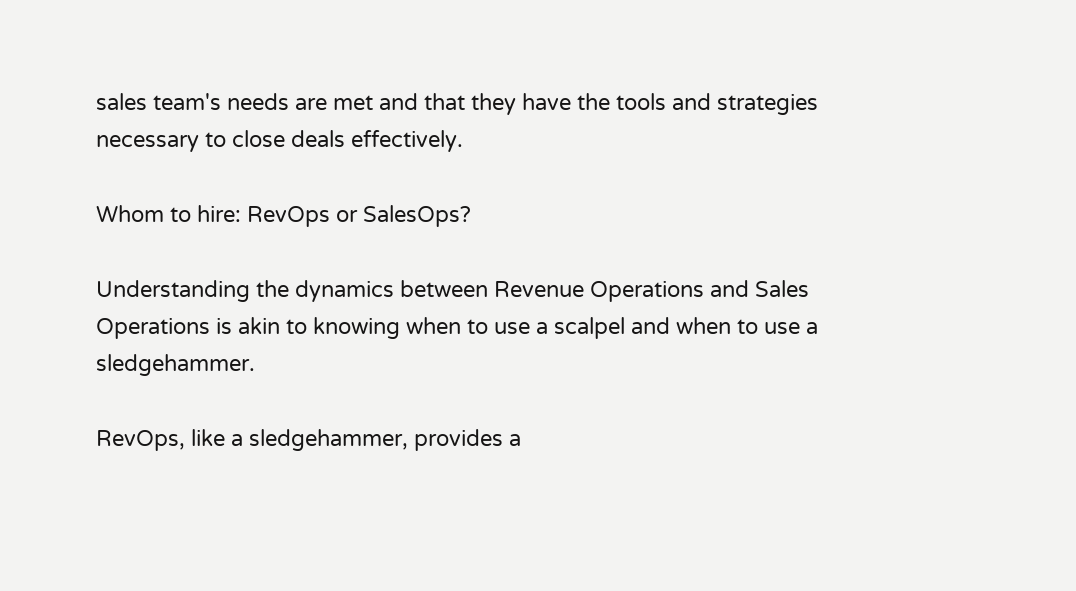sales team's needs are met and that they have the tools and strategies necessary to close deals effectively.

Whom to hire: RevOps or SalesOps?

Understanding the dynamics between Revenue Operations and Sales Operations is akin to knowing when to use a scalpel and when to use a sledgehammer.

RevOps, like a sledgehammer, provides a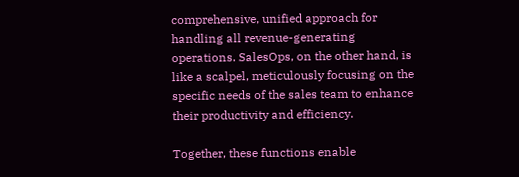comprehensive, unified approach for handling all revenue-generating operations. SalesOps, on the other hand, is like a scalpel, meticulously focusing on the specific needs of the sales team to enhance their productivity and efficiency.

Together, these functions enable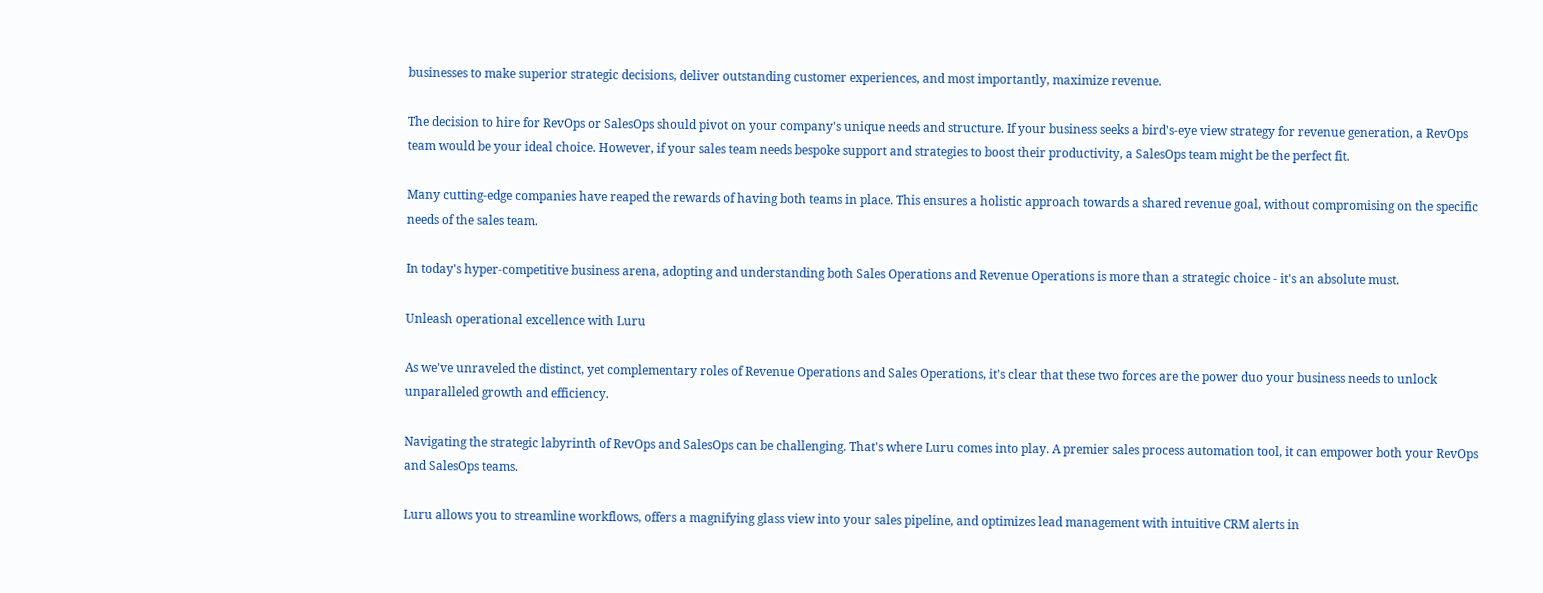businesses to make superior strategic decisions, deliver outstanding customer experiences, and most importantly, maximize revenue.

The decision to hire for RevOps or SalesOps should pivot on your company's unique needs and structure. If your business seeks a bird's-eye view strategy for revenue generation, a RevOps team would be your ideal choice. However, if your sales team needs bespoke support and strategies to boost their productivity, a SalesOps team might be the perfect fit.

Many cutting-edge companies have reaped the rewards of having both teams in place. This ensures a holistic approach towards a shared revenue goal, without compromising on the specific needs of the sales team.

In today's hyper-competitive business arena, adopting and understanding both Sales Operations and Revenue Operations is more than a strategic choice - it's an absolute must.

Unleash operational excellence with Luru

As we've unraveled the distinct, yet complementary roles of Revenue Operations and Sales Operations, it's clear that these two forces are the power duo your business needs to unlock unparalleled growth and efficiency.

Navigating the strategic labyrinth of RevOps and SalesOps can be challenging. That's where Luru comes into play. A premier sales process automation tool, it can empower both your RevOps and SalesOps teams.

Luru allows you to streamline workflows, offers a magnifying glass view into your sales pipeline, and optimizes lead management with intuitive CRM alerts in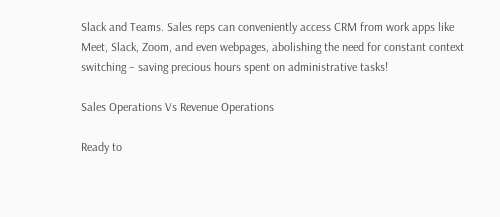Slack and Teams. Sales reps can conveniently access CRM from work apps like Meet, Slack, Zoom, and even webpages, abolishing the need for constant context switching – saving precious hours spent on administrative tasks!

Sales Operations Vs Revenue Operations

Ready to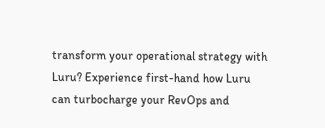transform your operational strategy with Luru? Experience first-hand how Luru can turbocharge your RevOps and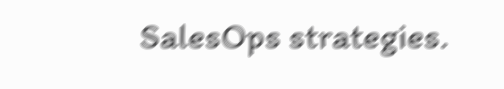SalesOps strategies.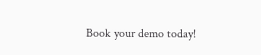Book your demo today!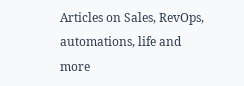Articles on Sales, RevOps, automations, life and more